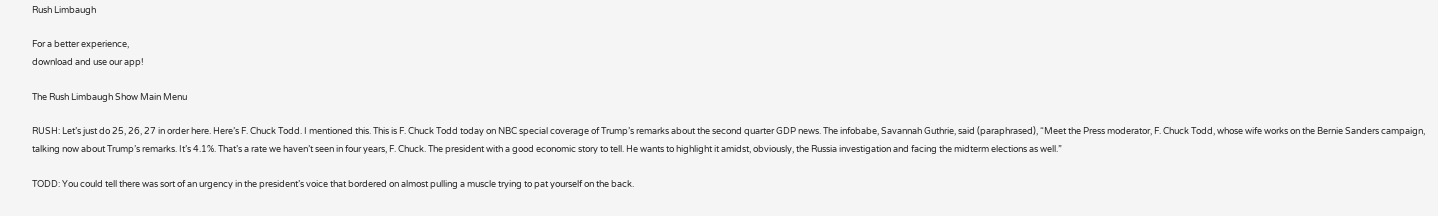Rush Limbaugh

For a better experience,
download and use our app!

The Rush Limbaugh Show Main Menu

RUSH: Let’s just do 25, 26, 27 in order here. Here’s F. Chuck Todd. I mentioned this. This is F. Chuck Todd today on NBC special coverage of Trump’s remarks about the second quarter GDP news. The infobabe, Savannah Guthrie, said (paraphrased), “Meet the Press moderator, F. Chuck Todd, whose wife works on the Bernie Sanders campaign, talking now about Trump’s remarks. It’s 4.1%. That’s a rate we haven’t seen in four years, F. Chuck. The president with a good economic story to tell. He wants to highlight it amidst, obviously, the Russia investigation and facing the midterm elections as well.”

TODD: You could tell there was sort of an urgency in the president’s voice that bordered on almost pulling a muscle trying to pat yourself on the back.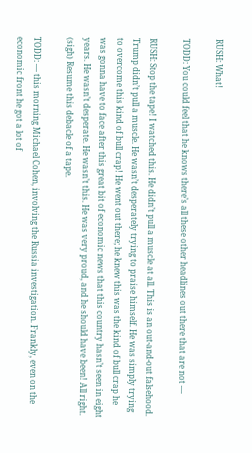RUSH: What!

TODD: You could feel that he knows there’s all these other headlines out there that are not —

RUSH: Stop the tape! I watched this. He didn’t pull a muscle at all. This is an out-and-out falsehood. Trump didn’t pull a muscle. He wasn’t desperately trying to praise himself. He was simply trying to overcome this kind of bull crap! He went out there; he knew this was the kind of bull crap he was gonna have to face after this great bit of economic news that this country hasn’t seen in eight years. He wasn’t desperate. He wasn’t this. He was very proud, and he should have been! All right. (sigh) Resume this debacle of a tape.

TODD: — this morning Michael Cohen, involving the Russia investigation. Frankly, even on the economic front he got a lot of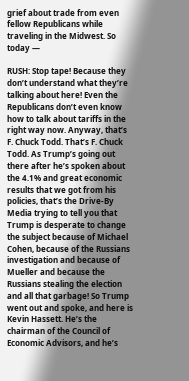grief about trade from even fellow Republicans while traveling in the Midwest. So today —

RUSH: Stop tape! Because they don’t understand what they’re talking about here! Even the Republicans don’t even know how to talk about tariffs in the right way now. Anyway, that’s F. Chuck Todd. That’s F. Chuck Todd. As Trump’s going out there after he’s spoken about the 4.1% and great economic results that we got from his policies, that’s the Drive-By Media trying to tell you that Trump is desperate to change the subject because of Michael Cohen, because of the Russians investigation and because of Mueller and because the Russians stealing the election and all that garbage! So Trump went out and spoke, and here is Kevin Hassett. He’s the chairman of the Council of Economic Advisors, and he’s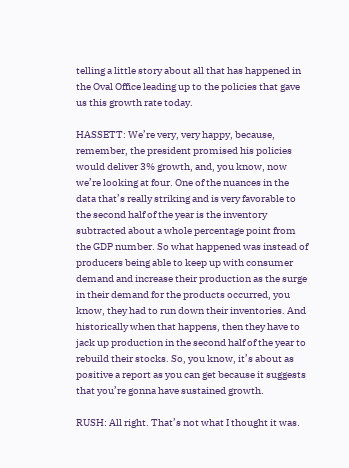telling a little story about all that has happened in the Oval Office leading up to the policies that gave us this growth rate today.

HASSETT: We’re very, very happy, because, remember, the president promised his policies would deliver 3% growth, and, you know, now we’re looking at four. One of the nuances in the data that’s really striking and is very favorable to the second half of the year is the inventory subtracted about a whole percentage point from the GDP number. So what happened was instead of producers being able to keep up with consumer demand and increase their production as the surge in their demand for the products occurred, you know, they had to run down their inventories. And historically when that happens, then they have to jack up production in the second half of the year to rebuild their stocks. So, you know, it’s about as positive a report as you can get because it suggests that you’re gonna have sustained growth.

RUSH: All right. That’s not what I thought it was.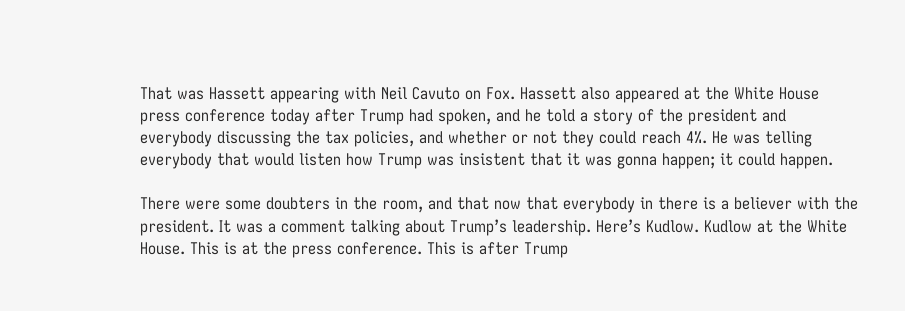That was Hassett appearing with Neil Cavuto on Fox. Hassett also appeared at the White House press conference today after Trump had spoken, and he told a story of the president and everybody discussing the tax policies, and whether or not they could reach 4%. He was telling everybody that would listen how Trump was insistent that it was gonna happen; it could happen.

There were some doubters in the room, and that now that everybody in there is a believer with the president. It was a comment talking about Trump’s leadership. Here’s Kudlow. Kudlow at the White House. This is at the press conference. This is after Trump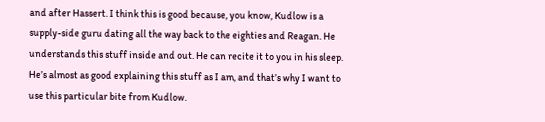and after Hassert. I think this is good because, you know, Kudlow is a supply-side guru dating all the way back to the eighties and Reagan. He understands this stuff inside and out. He can recite it to you in his sleep. He’s almost as good explaining this stuff as I am, and that’s why I want to use this particular bite from Kudlow.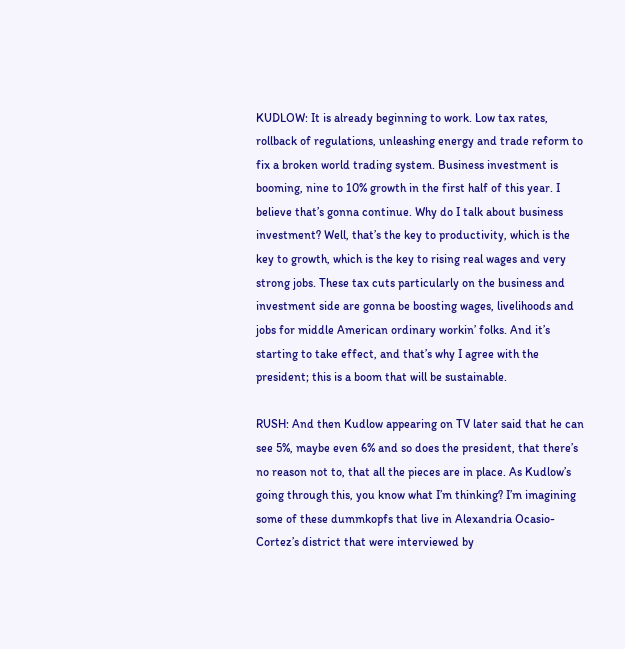KUDLOW: It is already beginning to work. Low tax rates, rollback of regulations, unleashing energy and trade reform to fix a broken world trading system. Business investment is booming, nine to 10% growth in the first half of this year. I believe that’s gonna continue. Why do I talk about business investment? Well, that’s the key to productivity, which is the key to growth, which is the key to rising real wages and very strong jobs. These tax cuts particularly on the business and investment side are gonna be boosting wages, livelihoods and jobs for middle American ordinary workin’ folks. And it’s starting to take effect, and that’s why I agree with the president; this is a boom that will be sustainable.

RUSH: And then Kudlow appearing on TV later said that he can see 5%, maybe even 6% and so does the president, that there’s no reason not to, that all the pieces are in place. As Kudlow’s going through this, you know what I’m thinking? I’m imagining some of these dummkopfs that live in Alexandria Ocasio-Cortez’s district that were interviewed by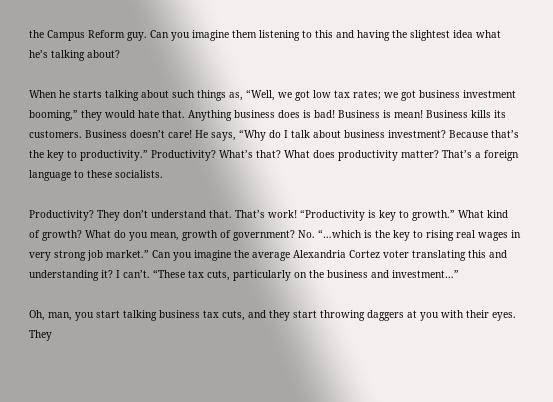the Campus Reform guy. Can you imagine them listening to this and having the slightest idea what he’s talking about?

When he starts talking about such things as, “Well, we got low tax rates; we got business investment booming,” they would hate that. Anything business does is bad! Business is mean! Business kills its customers. Business doesn’t care! He says, “Why do I talk about business investment? Because that’s the key to productivity.” Productivity? What’s that? What does productivity matter? That’s a foreign language to these socialists.

Productivity? They don’t understand that. That’s work! “Productivity is key to growth.” What kind of growth? What do you mean, growth of government? No. “…which is the key to rising real wages in very strong job market.” Can you imagine the average Alexandria Cortez voter translating this and understanding it? I can’t. “These tax cuts, particularly on the business and investment…”

Oh, man, you start talking business tax cuts, and they start throwing daggers at you with their eyes. They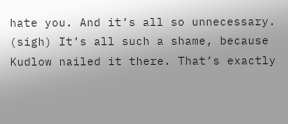hate you. And it’s all so unnecessary. (sigh) It’s all such a shame, because Kudlow nailed it there. That’s exactly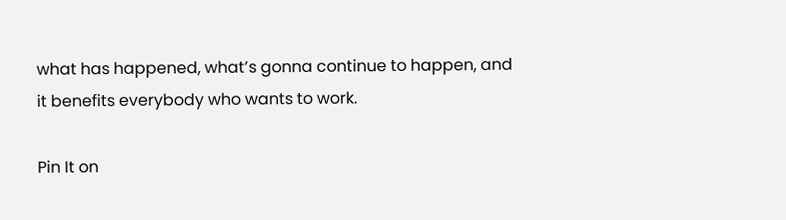what has happened, what’s gonna continue to happen, and it benefits everybody who wants to work.

Pin It on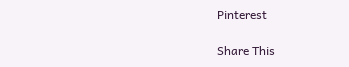Pinterest

Share This